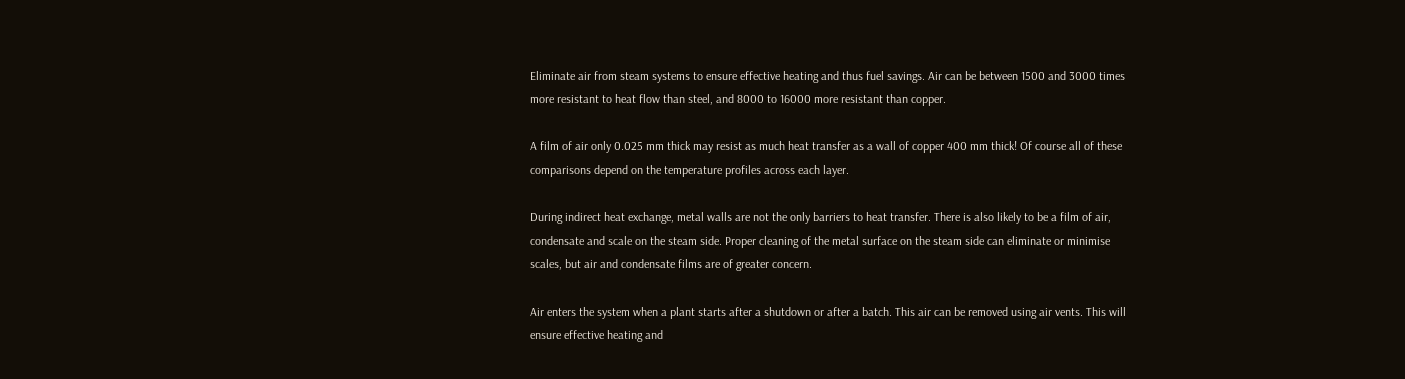Eliminate air from steam systems to ensure effective heating and thus fuel savings. Air can be between 1500 and 3000 times more resistant to heat flow than steel, and 8000 to 16000 more resistant than copper.

A film of air only 0.025 mm thick may resist as much heat transfer as a wall of copper 400 mm thick! Of course all of these comparisons depend on the temperature profiles across each layer.

During indirect heat exchange, metal walls are not the only barriers to heat transfer. There is also likely to be a film of air, condensate and scale on the steam side. Proper cleaning of the metal surface on the steam side can eliminate or minimise scales, but air and condensate films are of greater concern.

Air enters the system when a plant starts after a shutdown or after a batch. This air can be removed using air vents. This will ensure effective heating and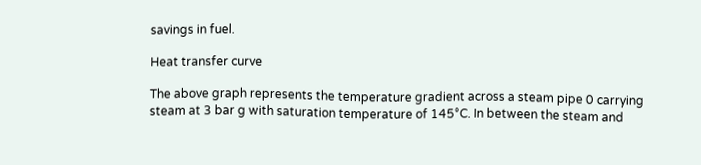savings in fuel.

Heat transfer curve

The above graph represents the temperature gradient across a steam pipe 0 carrying steam at 3 bar g with saturation temperature of 145°C. In between the steam and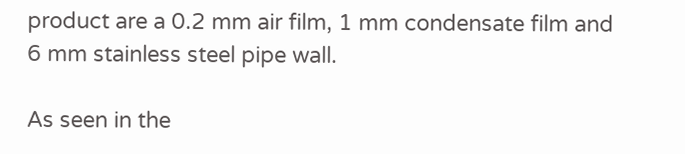product are a 0.2 mm air film, 1 mm condensate film and 6 mm stainless steel pipe wall.

As seen in the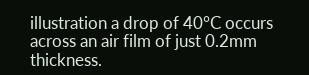illustration a drop of 40°C occurs across an air film of just 0.2mm thickness.